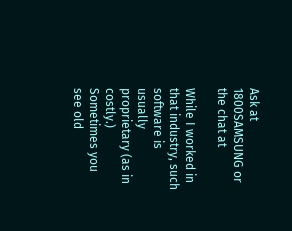Ask at 1800SAMSUNG or the chat at

While I worked in that industry, such software is usually proprietary (as in costly.) Sometimes you see old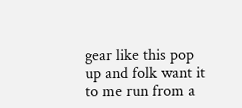gear like this pop up and folk want it to me run from a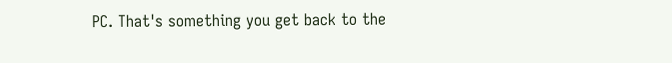PC. That's something you get back to the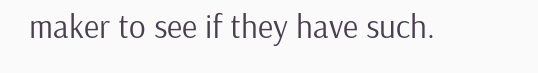maker to see if they have such.